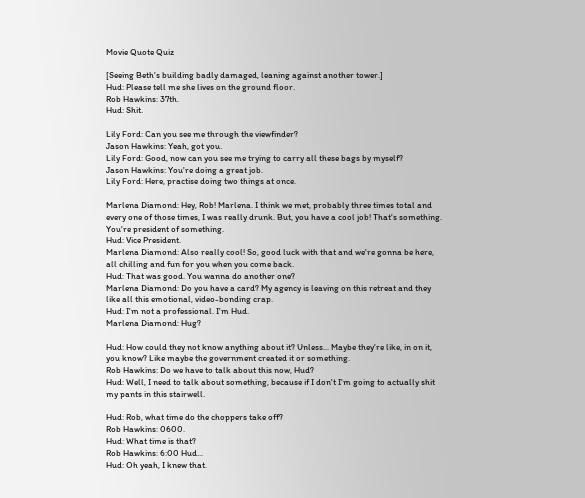Movie Quote Quiz

[Seeing Beth's building badly damaged, leaning against another tower.]
Hud: Please tell me she lives on the ground floor.
Rob Hawkins: 37th.
Hud: Shit.

Lily Ford: Can you see me through the viewfinder?
Jason Hawkins: Yeah, got you.
Lily Ford: Good, now can you see me trying to carry all these bags by myself?
Jason Hawkins: You're doing a great job.
Lily Ford: Here, practise doing two things at once.

Marlena Diamond: Hey, Rob! Marlena. I think we met, probably three times total and every one of those times, I was really drunk. But, you have a cool job! That's something. You're president of something.
Hud: Vice President.
Marlena Diamond: Also really cool! So, good luck with that and we're gonna be here, all chilling and fun for you when you come back.
Hud: That was good. You wanna do another one?
Marlena Diamond: Do you have a card? My agency is leaving on this retreat and they like all this emotional, video-bonding crap.
Hud: I'm not a professional. I'm Hud.
Marlena Diamond: Hug?

Hud: How could they not know anything about it? Unless... Maybe they're like, in on it, you know? Like maybe the government created it or something.
Rob Hawkins: Do we have to talk about this now, Hud?
Hud: Well, I need to talk about something, because if I don't I'm going to actually shit my pants in this stairwell.

Hud: Rob, what time do the choppers take off?
Rob Hawkins: 0600.
Hud: What time is that?
Rob Hawkins: 6:00 Hud...
Hud: Oh yeah, I knew that.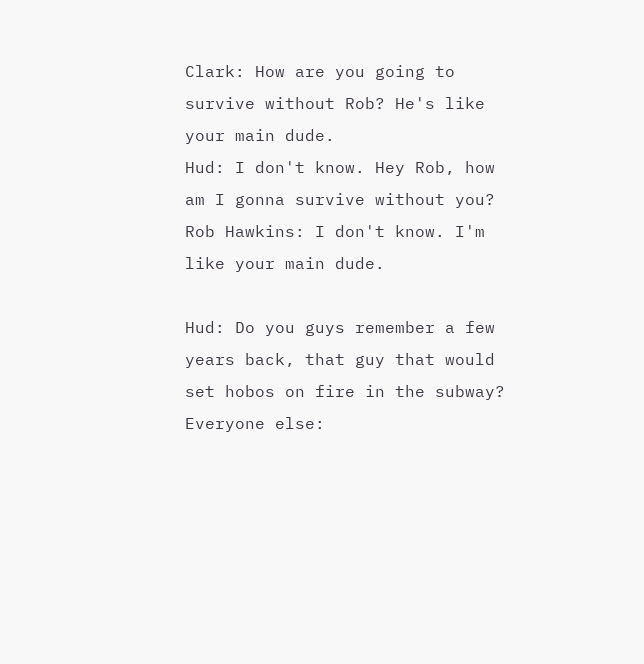Clark: How are you going to survive without Rob? He's like your main dude.
Hud: I don't know. Hey Rob, how am I gonna survive without you?
Rob Hawkins: I don't know. I'm like your main dude.

Hud: Do you guys remember a few years back, that guy that would set hobos on fire in the subway?
Everyone else: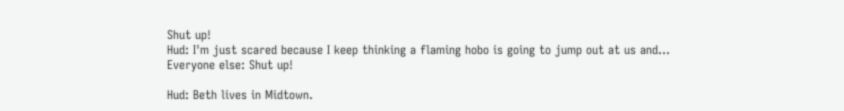Shut up!
Hud: I'm just scared because I keep thinking a flaming hobo is going to jump out at us and...
Everyone else: Shut up!

Hud: Beth lives in Midtown.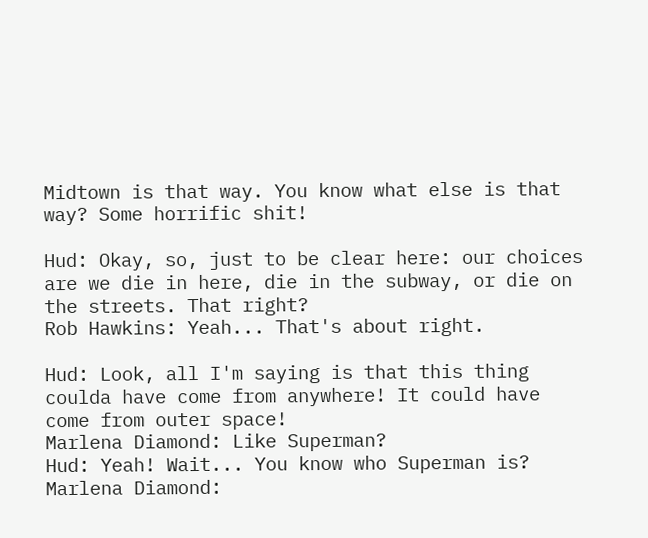Midtown is that way. You know what else is that way? Some horrific shit!

Hud: Okay, so, just to be clear here: our choices are we die in here, die in the subway, or die on the streets. That right?
Rob Hawkins: Yeah... That's about right.

Hud: Look, all I'm saying is that this thing coulda have come from anywhere! It could have come from outer space!
Marlena Diamond: Like Superman?
Hud: Yeah! Wait... You know who Superman is?
Marlena Diamond: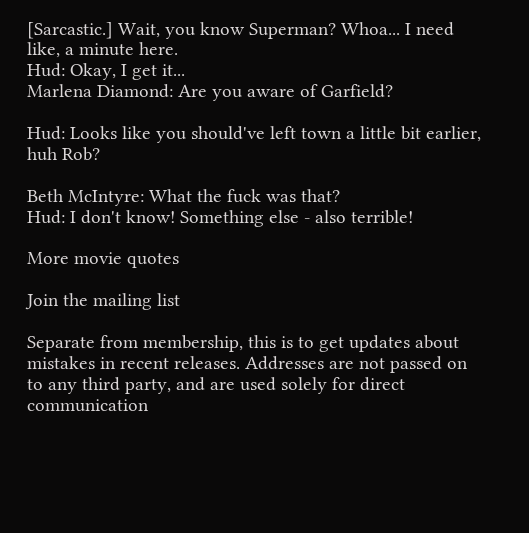[Sarcastic.] Wait, you know Superman? Whoa... I need like, a minute here.
Hud: Okay, I get it...
Marlena Diamond: Are you aware of Garfield?

Hud: Looks like you should've left town a little bit earlier, huh Rob?

Beth McIntyre: What the fuck was that?
Hud: I don't know! Something else - also terrible!

More movie quotes

Join the mailing list

Separate from membership, this is to get updates about mistakes in recent releases. Addresses are not passed on to any third party, and are used solely for direct communication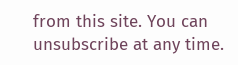from this site. You can unsubscribe at any time.